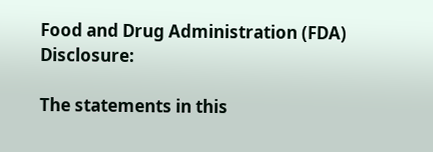Food and Drug Administration (FDA) Disclosure:

The statements in this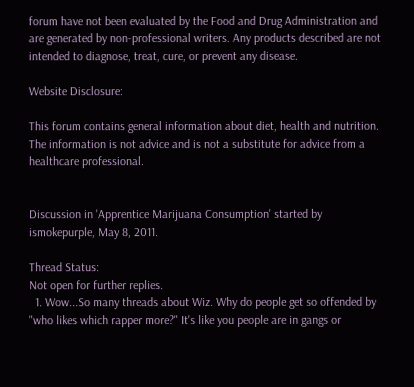forum have not been evaluated by the Food and Drug Administration and are generated by non-professional writers. Any products described are not intended to diagnose, treat, cure, or prevent any disease.

Website Disclosure:

This forum contains general information about diet, health and nutrition. The information is not advice and is not a substitute for advice from a healthcare professional.


Discussion in 'Apprentice Marijuana Consumption' started by ismokepurple, May 8, 2011.

Thread Status:
Not open for further replies.
  1. Wow...So many threads about Wiz. Why do people get so offended by "who likes which rapper more?" It's like you people are in gangs or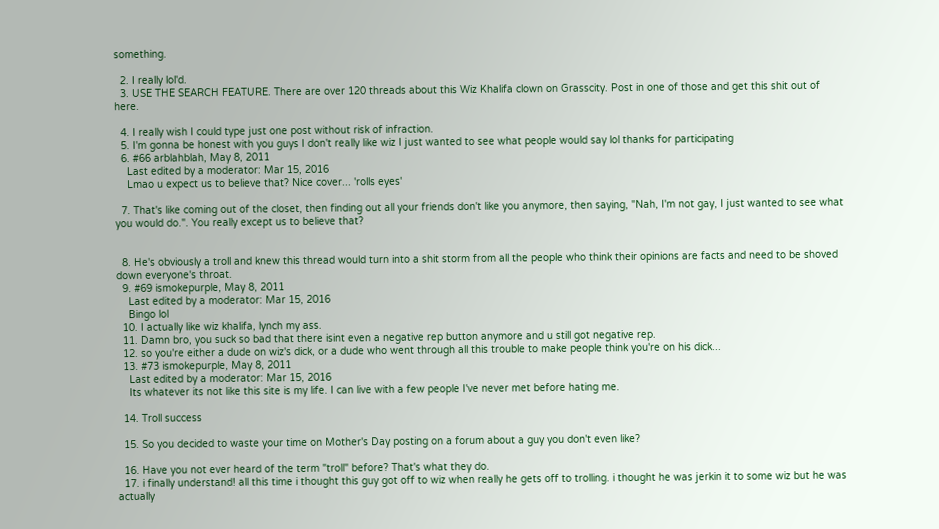something.

  2. I really lol'd.
  3. USE THE SEARCH FEATURE. There are over 120 threads about this Wiz Khalifa clown on Grasscity. Post in one of those and get this shit out of here.

  4. I really wish I could type just one post without risk of infraction.
  5. I'm gonna be honest with you guys I don't really like wiz I just wanted to see what people would say lol thanks for participating
  6. #66 arblahblah, May 8, 2011
    Last edited by a moderator: Mar 15, 2016
    Lmao u expect us to believe that? Nice cover... 'rolls eyes'

  7. That's like coming out of the closet, then finding out all your friends don't like you anymore, then saying, "Nah, I'm not gay, I just wanted to see what you would do.". You really except us to believe that?


  8. He's obviously a troll and knew this thread would turn into a shit storm from all the people who think their opinions are facts and need to be shoved down everyone's throat.
  9. #69 ismokepurple, May 8, 2011
    Last edited by a moderator: Mar 15, 2016
    Bingo lol
  10. I actually like wiz khalifa, lynch my ass.
  11. Damn bro, you suck so bad that there isint even a negative rep button anymore and u still got negative rep.
  12. so you're either a dude on wiz's dick, or a dude who went through all this trouble to make people think you're on his dick...
  13. #73 ismokepurple, May 8, 2011
    Last edited by a moderator: Mar 15, 2016
    Its whatever its not like this site is my life. I can live with a few people I've never met before hating me.

  14. Troll success

  15. So you decided to waste your time on Mother's Day posting on a forum about a guy you don't even like?

  16. Have you not ever heard of the term "troll" before? That's what they do.
  17. i finally understand! all this time i thought this guy got off to wiz when really he gets off to trolling. i thought he was jerkin it to some wiz but he was actually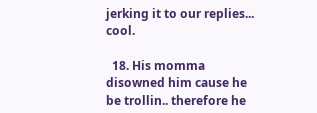jerking it to our replies... cool.

  18. His momma disowned him cause he be trollin.. therefore he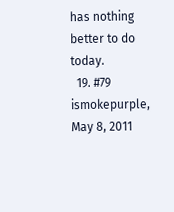has nothing better to do today.
  19. #79 ismokepurple, May 8, 2011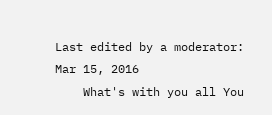Last edited by a moderator: Mar 15, 2016
    What's with you all You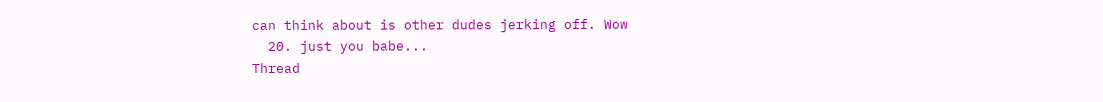can think about is other dudes jerking off. Wow
  20. just you babe...
Thread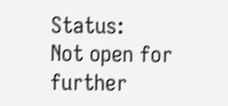Status:
Not open for further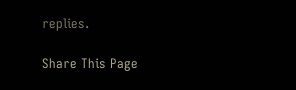replies.

Share This Page